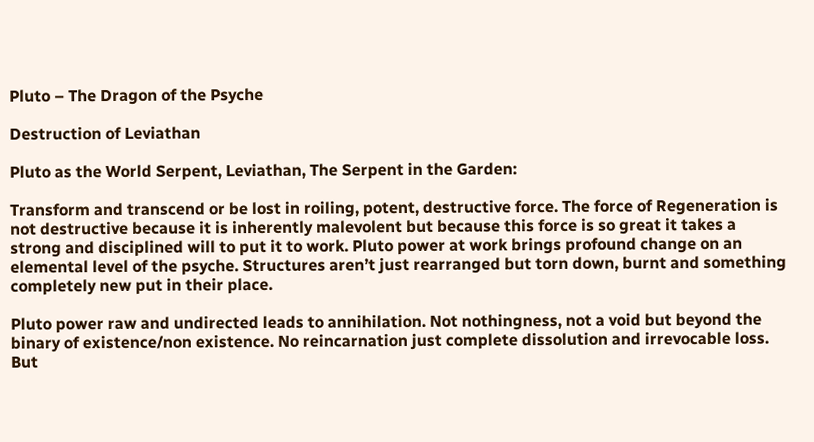Pluto – The Dragon of the Psyche

Destruction of Leviathan

Pluto as the World Serpent, Leviathan, The Serpent in the Garden:

Transform and transcend or be lost in roiling, potent, destructive force. The force of Regeneration is not destructive because it is inherently malevolent but because this force is so great it takes a strong and disciplined will to put it to work. Pluto power at work brings profound change on an elemental level of the psyche. Structures aren’t just rearranged but torn down, burnt and something completely new put in their place.

Pluto power raw and undirected leads to annihilation. Not nothingness, not a void but beyond the binary of existence/non existence. No reincarnation just complete dissolution and irrevocable loss. But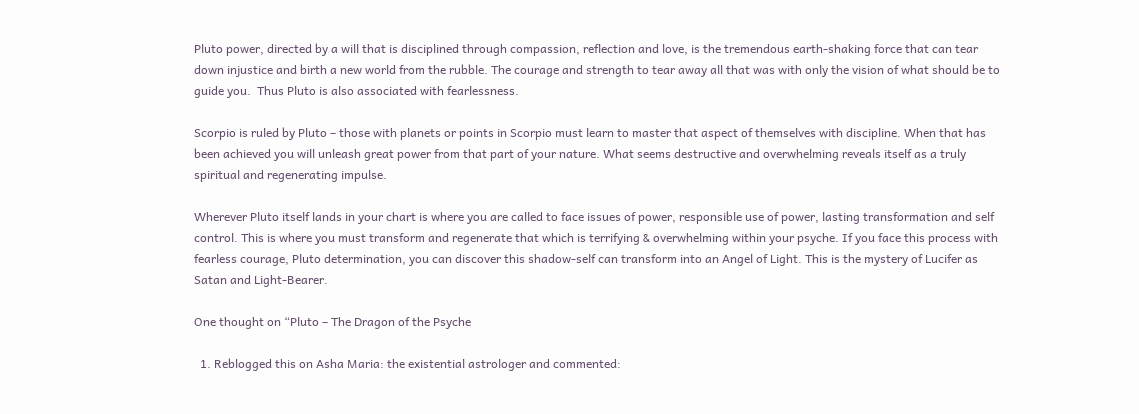Pluto power, directed by a will that is disciplined through compassion, reflection and love, is the tremendous earth-shaking force that can tear down injustice and birth a new world from the rubble. The courage and strength to tear away all that was with only the vision of what should be to guide you.  Thus Pluto is also associated with fearlessness.

Scorpio is ruled by Pluto – those with planets or points in Scorpio must learn to master that aspect of themselves with discipline. When that has been achieved you will unleash great power from that part of your nature. What seems destructive and overwhelming reveals itself as a truly spiritual and regenerating impulse.

Wherever Pluto itself lands in your chart is where you are called to face issues of power, responsible use of power, lasting transformation and self control. This is where you must transform and regenerate that which is terrifying & overwhelming within your psyche. If you face this process with fearless courage, Pluto determination, you can discover this shadow-self can transform into an Angel of Light. This is the mystery of Lucifer as Satan and Light-Bearer.

One thought on “Pluto – The Dragon of the Psyche

  1. Reblogged this on Asha Maria: the existential astrologer and commented: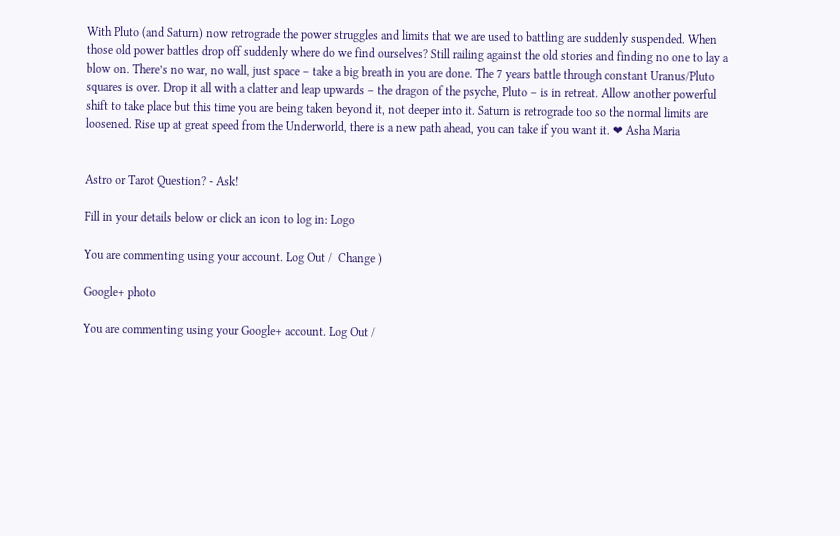With Pluto (and Saturn) now retrograde the power struggles and limits that we are used to battling are suddenly suspended. When those old power battles drop off suddenly where do we find ourselves? Still railing against the old stories and finding no one to lay a blow on. There’s no war, no wall, just space – take a big breath in you are done. The 7 years battle through constant Uranus/Pluto squares is over. Drop it all with a clatter and leap upwards – the dragon of the psyche, Pluto – is in retreat. Allow another powerful shift to take place but this time you are being taken beyond it, not deeper into it. Saturn is retrograde too so the normal limits are loosened. Rise up at great speed from the Underworld, there is a new path ahead, you can take if you want it. ❤ Asha Maria


Astro or Tarot Question? - Ask!

Fill in your details below or click an icon to log in: Logo

You are commenting using your account. Log Out /  Change )

Google+ photo

You are commenting using your Google+ account. Log Out /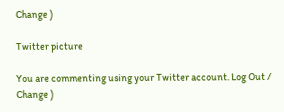Change )

Twitter picture

You are commenting using your Twitter account. Log Out /  Change )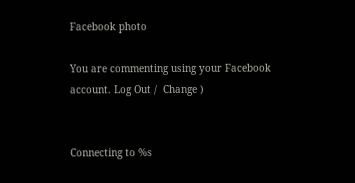Facebook photo

You are commenting using your Facebook account. Log Out /  Change )


Connecting to %s